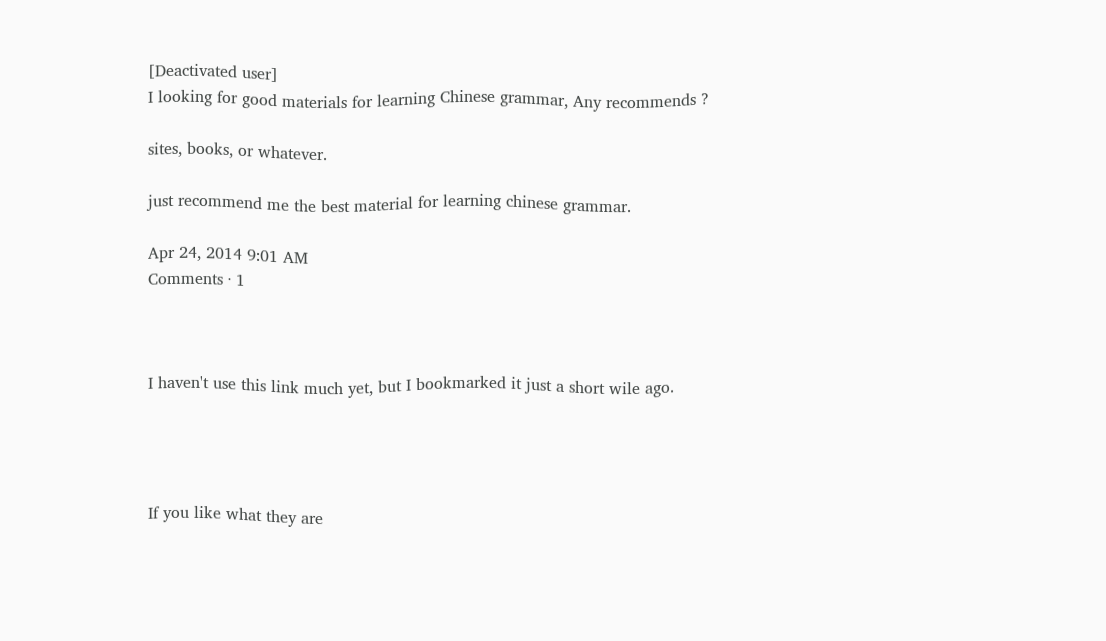[Deactivated user]
I looking for good materials for learning Chinese grammar, Any recommends ?

sites, books, or whatever.

just recommend me the best material for learning chinese grammar.

Apr 24, 2014 9:01 AM
Comments · 1



I haven't use this link much yet, but I bookmarked it just a short wile ago.




If you like what they are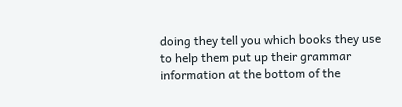doing they tell you which books they use to help them put up their grammar information at the bottom of the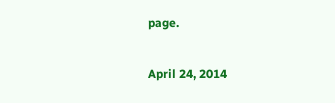page.

April 24, 2014